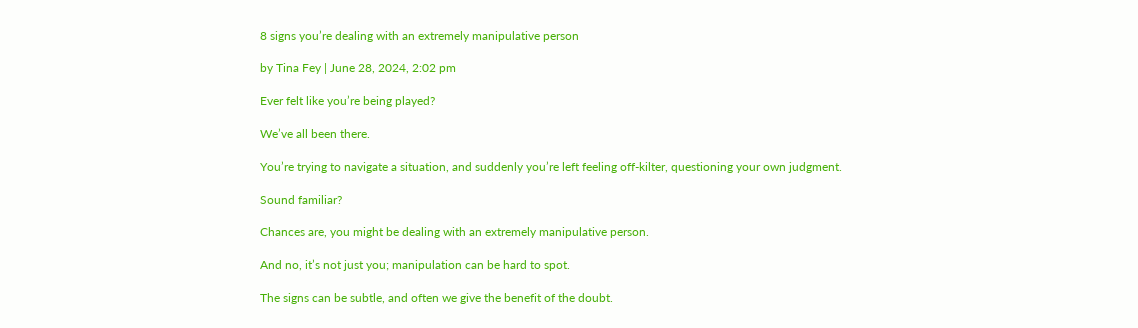8 signs you’re dealing with an extremely manipulative person

by Tina Fey | June 28, 2024, 2:02 pm

Ever felt like you’re being played?

We’ve all been there.

You’re trying to navigate a situation, and suddenly you’re left feeling off-kilter, questioning your own judgment.

Sound familiar?

Chances are, you might be dealing with an extremely manipulative person.

And no, it’s not just you; manipulation can be hard to spot.

The signs can be subtle, and often we give the benefit of the doubt.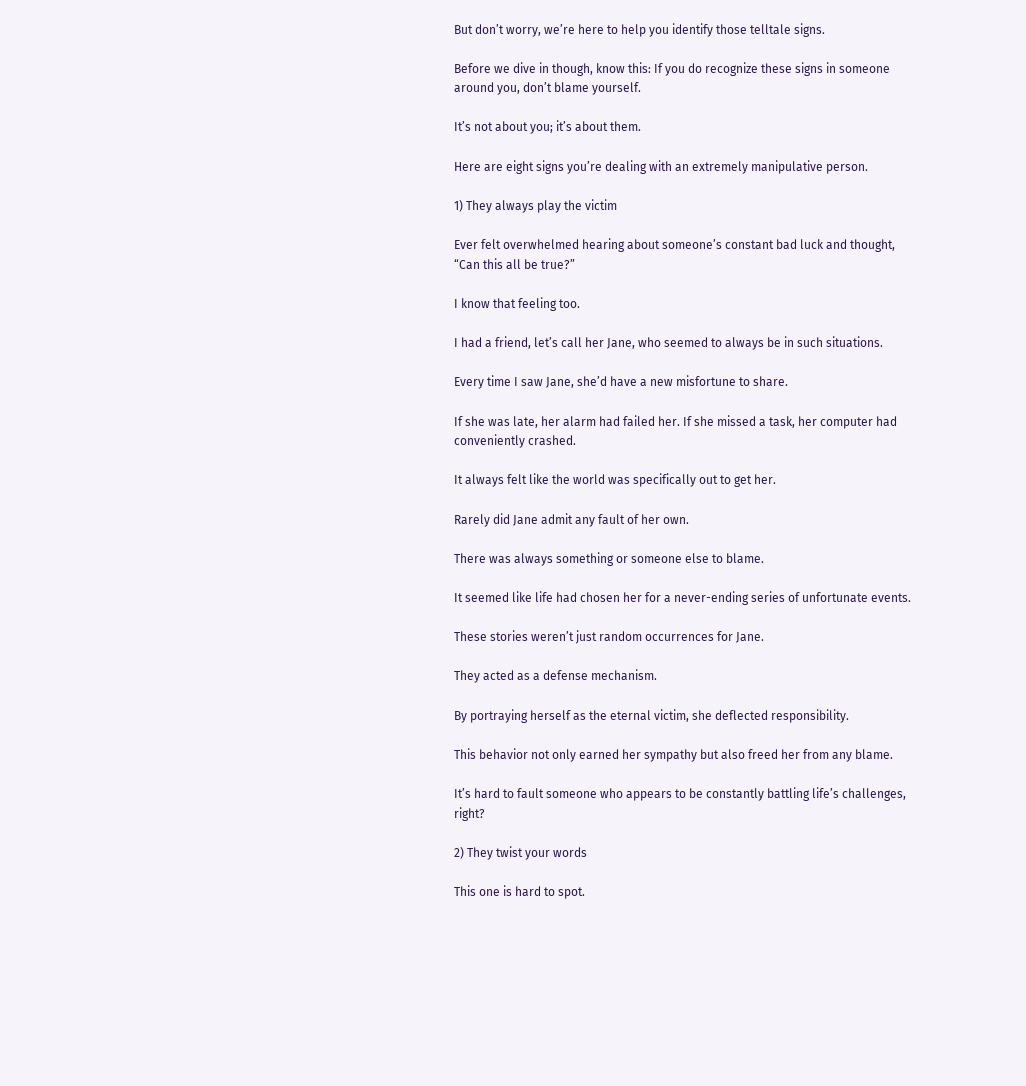But don’t worry, we’re here to help you identify those telltale signs.

Before we dive in though, know this: If you do recognize these signs in someone around you, don’t blame yourself.

It’s not about you; it’s about them.

Here are eight signs you’re dealing with an extremely manipulative person.

1) They always play the victim

Ever felt overwhelmed hearing about someone’s constant bad luck and thought, “Can this all be true?”

I know that feeling too.

I had a friend, let’s call her Jane, who seemed to always be in such situations.

Every time I saw Jane, she’d have a new misfortune to share.

If she was late, her alarm had failed her. If she missed a task, her computer had conveniently crashed.

It always felt like the world was specifically out to get her.

Rarely did Jane admit any fault of her own.

There was always something or someone else to blame.

It seemed like life had chosen her for a never-ending series of unfortunate events.

These stories weren’t just random occurrences for Jane.

They acted as a defense mechanism.

By portraying herself as the eternal victim, she deflected responsibility.

This behavior not only earned her sympathy but also freed her from any blame.

It’s hard to fault someone who appears to be constantly battling life’s challenges, right?

2) They twist your words

This one is hard to spot.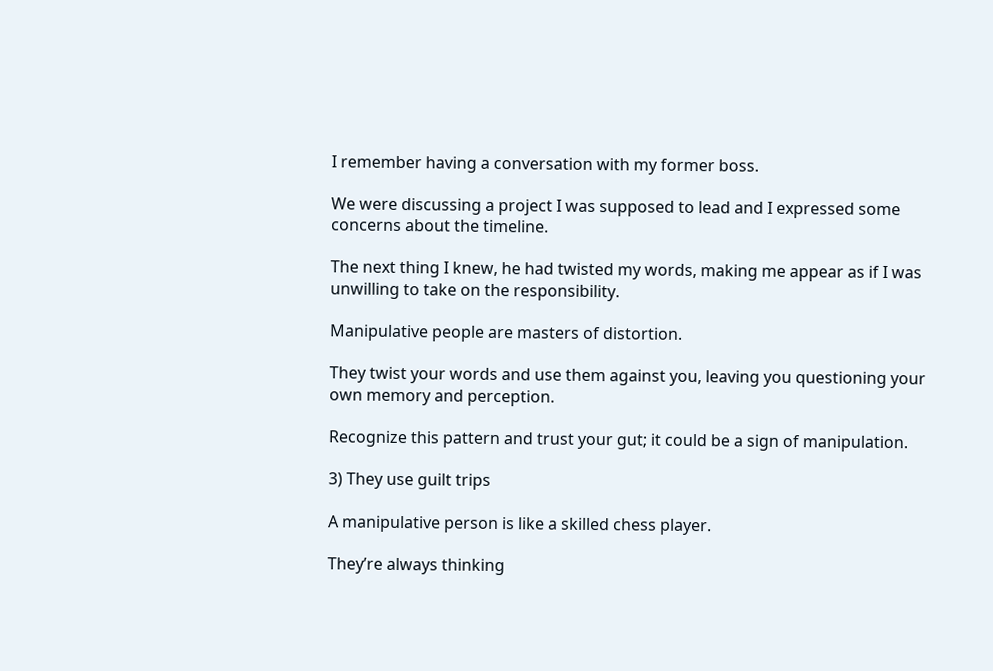I remember having a conversation with my former boss.

We were discussing a project I was supposed to lead and I expressed some concerns about the timeline.

The next thing I knew, he had twisted my words, making me appear as if I was unwilling to take on the responsibility.

Manipulative people are masters of distortion.

They twist your words and use them against you, leaving you questioning your own memory and perception.

Recognize this pattern and trust your gut; it could be a sign of manipulation.

3) They use guilt trips

A manipulative person is like a skilled chess player.

They’re always thinking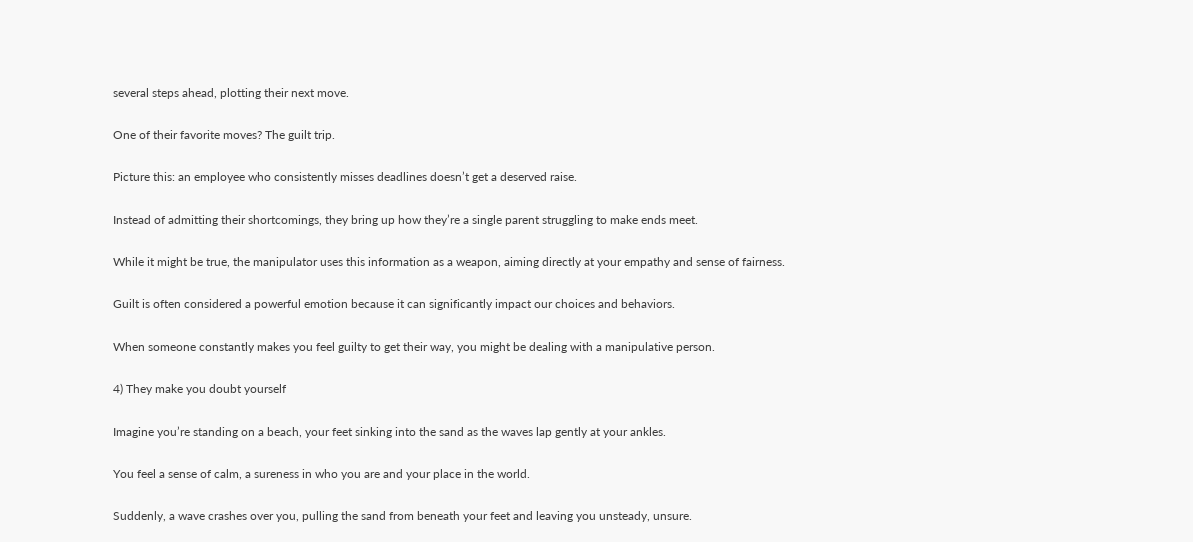several steps ahead, plotting their next move.

One of their favorite moves? The guilt trip.

Picture this: an employee who consistently misses deadlines doesn’t get a deserved raise.

Instead of admitting their shortcomings, they bring up how they’re a single parent struggling to make ends meet.

While it might be true, the manipulator uses this information as a weapon, aiming directly at your empathy and sense of fairness.

Guilt is often considered a powerful emotion because it can significantly impact our choices and behaviors.

When someone constantly makes you feel guilty to get their way, you might be dealing with a manipulative person.

4) They make you doubt yourself

Imagine you’re standing on a beach, your feet sinking into the sand as the waves lap gently at your ankles.

You feel a sense of calm, a sureness in who you are and your place in the world.

Suddenly, a wave crashes over you, pulling the sand from beneath your feet and leaving you unsteady, unsure.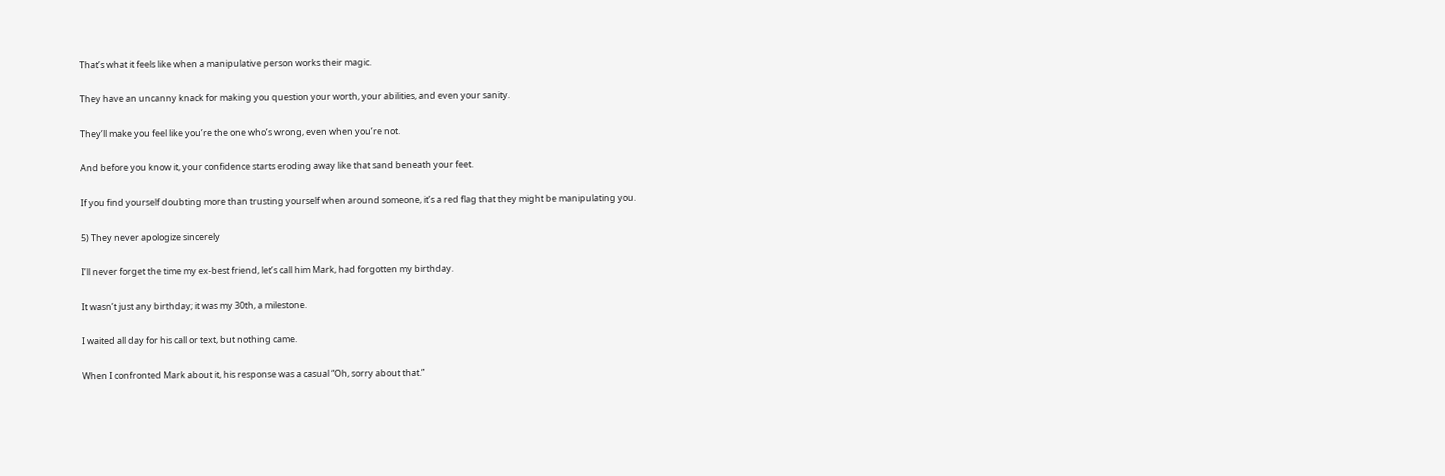That’s what it feels like when a manipulative person works their magic.

They have an uncanny knack for making you question your worth, your abilities, and even your sanity.

They’ll make you feel like you’re the one who’s wrong, even when you’re not.

And before you know it, your confidence starts eroding away like that sand beneath your feet.

If you find yourself doubting more than trusting yourself when around someone, it’s a red flag that they might be manipulating you.

5) They never apologize sincerely

I’ll never forget the time my ex-best friend, let’s call him Mark, had forgotten my birthday.

It wasn’t just any birthday; it was my 30th, a milestone.

I waited all day for his call or text, but nothing came.

When I confronted Mark about it, his response was a casual “Oh, sorry about that.”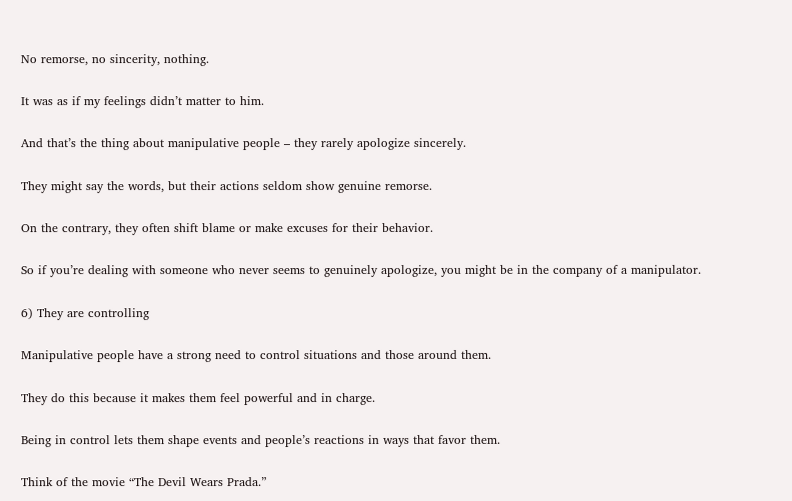No remorse, no sincerity, nothing.

It was as if my feelings didn’t matter to him.

And that’s the thing about manipulative people – they rarely apologize sincerely.

They might say the words, but their actions seldom show genuine remorse.

On the contrary, they often shift blame or make excuses for their behavior.

So if you’re dealing with someone who never seems to genuinely apologize, you might be in the company of a manipulator.

6) They are controlling

Manipulative people have a strong need to control situations and those around them.

They do this because it makes them feel powerful and in charge.

Being in control lets them shape events and people’s reactions in ways that favor them.

Think of the movie “The Devil Wears Prada.”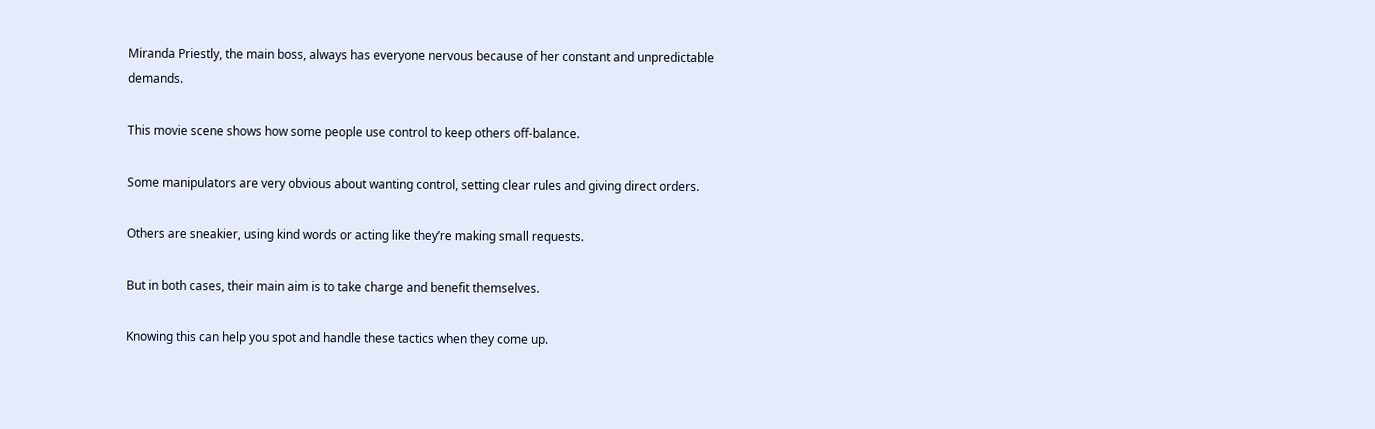Miranda Priestly, the main boss, always has everyone nervous because of her constant and unpredictable demands.

This movie scene shows how some people use control to keep others off-balance.

Some manipulators are very obvious about wanting control, setting clear rules and giving direct orders.

Others are sneakier, using kind words or acting like they’re making small requests.

But in both cases, their main aim is to take charge and benefit themselves.

Knowing this can help you spot and handle these tactics when they come up.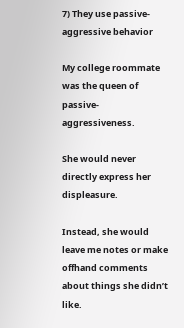7) They use passive-aggressive behavior

My college roommate was the queen of passive-aggressiveness.

She would never directly express her displeasure.

Instead, she would leave me notes or make offhand comments about things she didn’t like.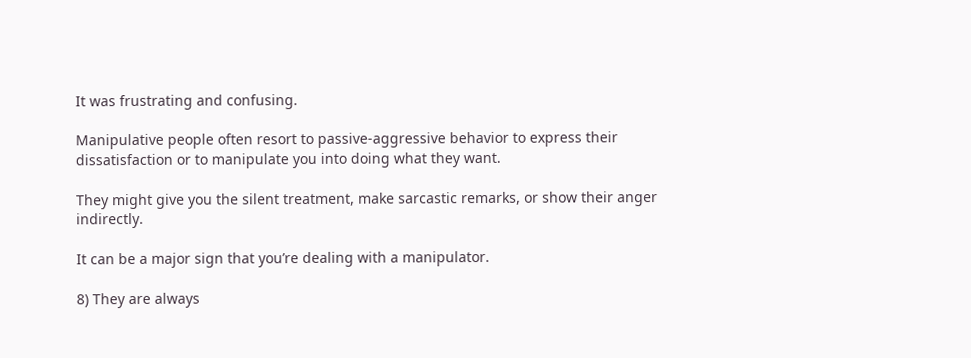It was frustrating and confusing.

Manipulative people often resort to passive-aggressive behavior to express their dissatisfaction or to manipulate you into doing what they want.

They might give you the silent treatment, make sarcastic remarks, or show their anger indirectly.

It can be a major sign that you’re dealing with a manipulator.

8) They are always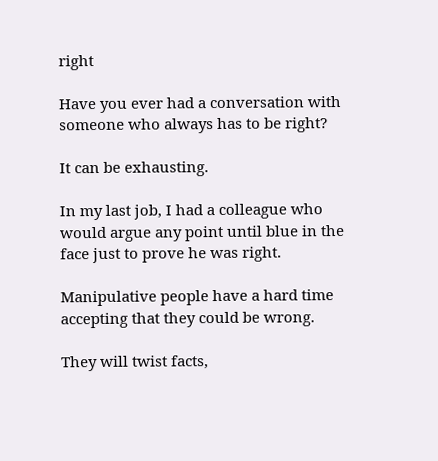right

Have you ever had a conversation with someone who always has to be right?

It can be exhausting.

In my last job, I had a colleague who would argue any point until blue in the face just to prove he was right.

Manipulative people have a hard time accepting that they could be wrong.

They will twist facts,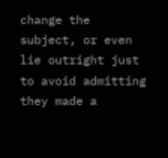change the subject, or even lie outright just to avoid admitting they made a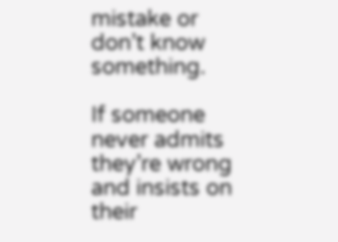mistake or don’t know something.

If someone never admits they’re wrong and insists on their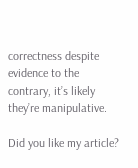correctness despite evidence to the contrary, it’s likely they’re manipulative.

Did you like my article?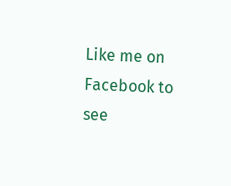Like me on Facebook to see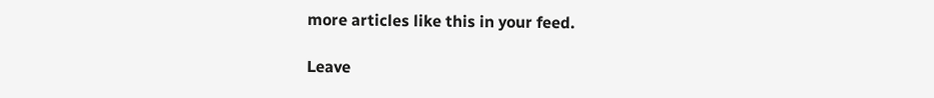more articles like this in your feed.

Leave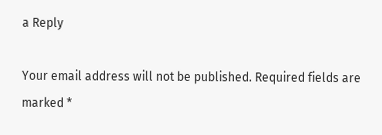a Reply

Your email address will not be published. Required fields are marked *